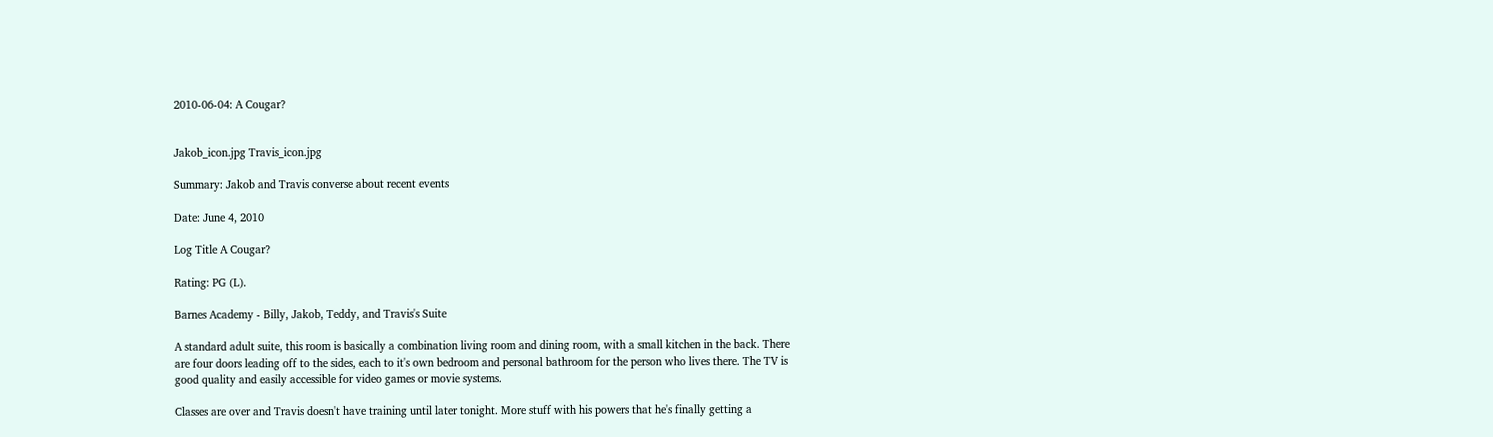2010-06-04: A Cougar?


Jakob_icon.jpg Travis_icon.jpg

Summary: Jakob and Travis converse about recent events

Date: June 4, 2010

Log Title A Cougar?

Rating: PG (L).

Barnes Academy - Billy, Jakob, Teddy, and Travis's Suite

A standard adult suite, this room is basically a combination living room and dining room, with a small kitchen in the back. There are four doors leading off to the sides, each to it's own bedroom and personal bathroom for the person who lives there. The TV is good quality and easily accessible for video games or movie systems.

Classes are over and Travis doesn't have training until later tonight. More stuff with his powers that he's finally getting a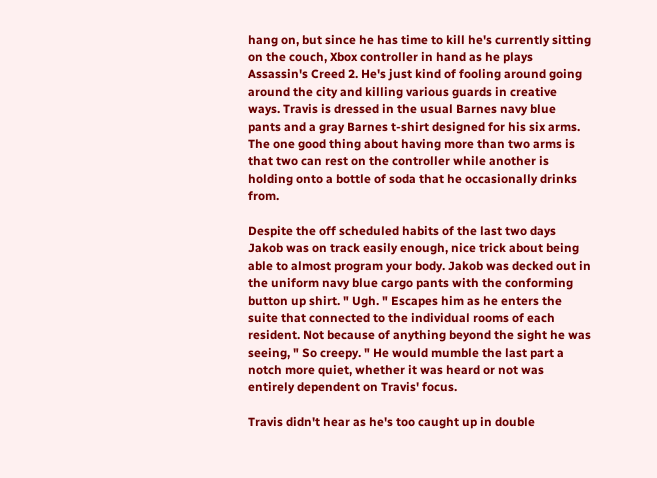hang on, but since he has time to kill he's currently sitting on the couch, Xbox controller in hand as he plays Assassin's Creed 2. He's just kind of fooling around going around the city and killing various guards in creative ways. Travis is dressed in the usual Barnes navy blue pants and a gray Barnes t-shirt designed for his six arms. The one good thing about having more than two arms is that two can rest on the controller while another is holding onto a bottle of soda that he occasionally drinks from.

Despite the off scheduled habits of the last two days Jakob was on track easily enough, nice trick about being able to almost program your body. Jakob was decked out in the uniform navy blue cargo pants with the conforming button up shirt. " Ugh. " Escapes him as he enters the suite that connected to the individual rooms of each resident. Not because of anything beyond the sight he was seeing, " So creepy. " He would mumble the last part a notch more quiet, whether it was heard or not was entirely dependent on Travis' focus.

Travis didn't hear as he's too caught up in double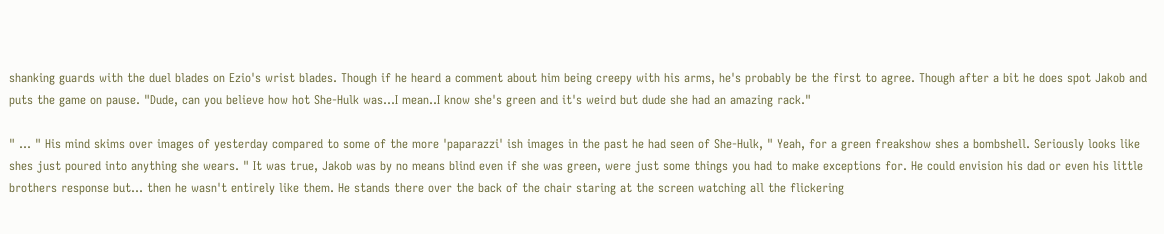shanking guards with the duel blades on Ezio's wrist blades. Though if he heard a comment about him being creepy with his arms, he's probably be the first to agree. Though after a bit he does spot Jakob and puts the game on pause. "Dude, can you believe how hot She-Hulk was…I mean..I know she's green and it's weird but dude she had an amazing rack."

" … " His mind skims over images of yesterday compared to some of the more 'paparazzi' ish images in the past he had seen of She-Hulk, " Yeah, for a green freakshow shes a bombshell. Seriously looks like shes just poured into anything she wears. " It was true, Jakob was by no means blind even if she was green, were just some things you had to make exceptions for. He could envision his dad or even his little brothers response but… then he wasn't entirely like them. He stands there over the back of the chair staring at the screen watching all the flickering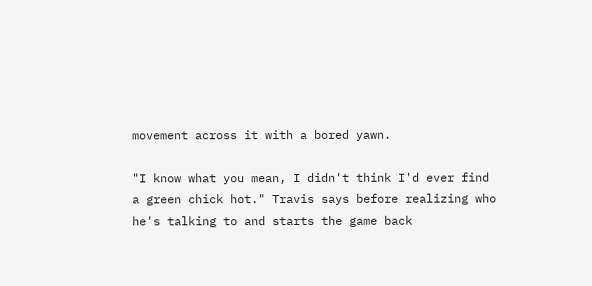movement across it with a bored yawn.

"I know what you mean, I didn't think I'd ever find a green chick hot." Travis says before realizing who he's talking to and starts the game back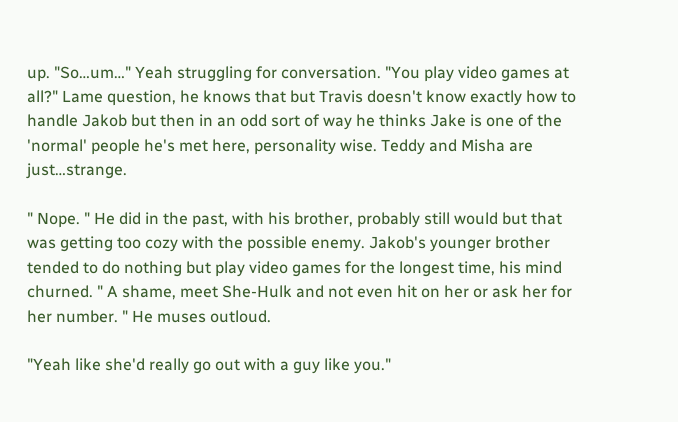up. "So…um…" Yeah struggling for conversation. "You play video games at all?" Lame question, he knows that but Travis doesn't know exactly how to handle Jakob but then in an odd sort of way he thinks Jake is one of the 'normal' people he's met here, personality wise. Teddy and Misha are just…strange.

" Nope. " He did in the past, with his brother, probably still would but that was getting too cozy with the possible enemy. Jakob's younger brother tended to do nothing but play video games for the longest time, his mind churned. " A shame, meet She-Hulk and not even hit on her or ask her for her number. " He muses outloud.

"Yeah like she'd really go out with a guy like you."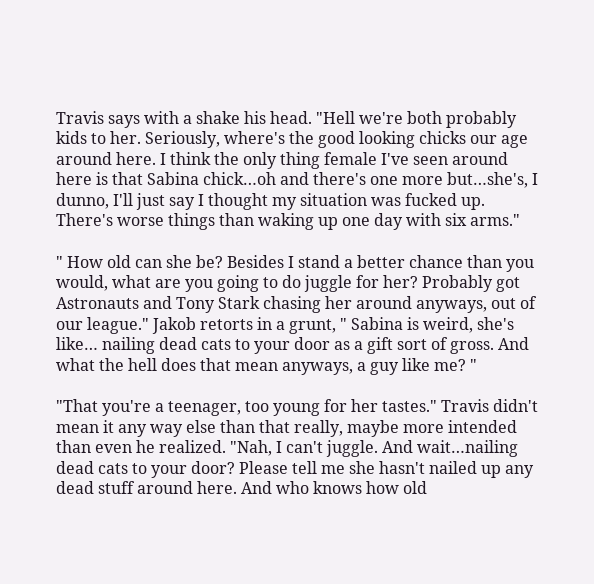Travis says with a shake his head. "Hell we're both probably kids to her. Seriously, where's the good looking chicks our age around here. I think the only thing female I've seen around here is that Sabina chick…oh and there's one more but…she's, I dunno, I'll just say I thought my situation was fucked up. There's worse things than waking up one day with six arms."

" How old can she be? Besides I stand a better chance than you would, what are you going to do juggle for her? Probably got Astronauts and Tony Stark chasing her around anyways, out of our league." Jakob retorts in a grunt, " Sabina is weird, she's like… nailing dead cats to your door as a gift sort of gross. And what the hell does that mean anyways, a guy like me? "

"That you're a teenager, too young for her tastes." Travis didn't mean it any way else than that really, maybe more intended than even he realized. "Nah, I can't juggle. And wait…nailing dead cats to your door? Please tell me she hasn't nailed up any dead stuff around here. And who knows how old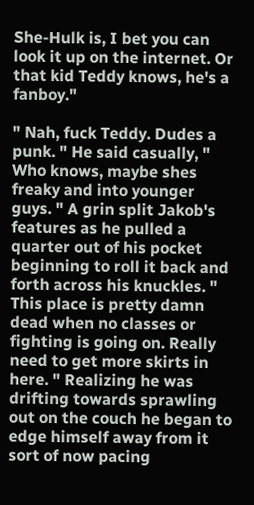She-Hulk is, I bet you can look it up on the internet. Or that kid Teddy knows, he's a fanboy."

" Nah, fuck Teddy. Dudes a punk. " He said casually, " Who knows, maybe shes freaky and into younger guys. " A grin split Jakob's features as he pulled a quarter out of his pocket beginning to roll it back and forth across his knuckles. " This place is pretty damn dead when no classes or fighting is going on. Really need to get more skirts in here. " Realizing he was drifting towards sprawling out on the couch he began to edge himself away from it sort of now pacing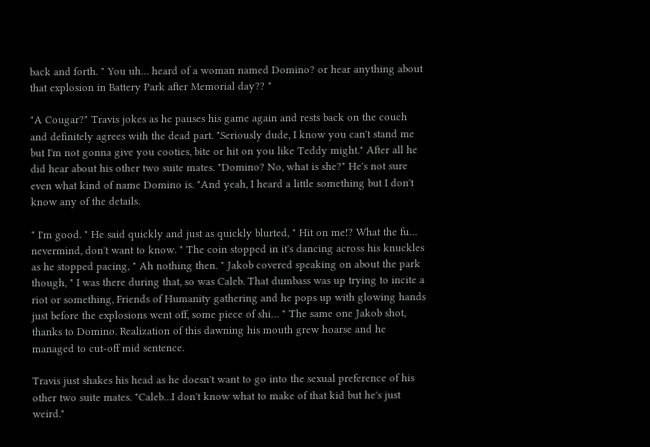back and forth. " You uh… heard of a woman named Domino? or hear anything about that explosion in Battery Park after Memorial day?? "

"A Cougar?" Travis jokes as he pauses his game again and rests back on the couch and definitely agrees with the dead part. "Seriously dude, I know you can't stand me but I'm not gonna give you cooties, bite or hit on you like Teddy might." After all he did hear about his other two suite mates. "Domino? No, what is she?" He's not sure even what kind of name Domino is. "And yeah, I heard a little something but I don't know any of the details.

" I'm good. " He said quickly and just as quickly blurted, " Hit on me!? What the fu… nevermind, don't want to know. " The coin stopped in it's dancing across his knuckles as he stopped pacing, " Ah nothing then. " Jakob covered speaking on about the park though, " I was there during that, so was Caleb. That dumbass was up trying to incite a riot or something, Friends of Humanity gathering and he pops up with glowing hands just before the explosions went off, some piece of shi… " The same one Jakob shot, thanks to Domino. Realization of this dawning his mouth grew hoarse and he managed to cut-off mid sentence.

Travis just shakes his head as he doesn't want to go into the sexual preference of his other two suite mates. "Caleb…I don't know what to make of that kid but he's just weird."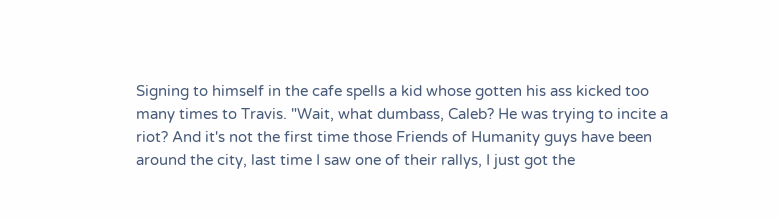Signing to himself in the cafe spells a kid whose gotten his ass kicked too many times to Travis. "Wait, what dumbass, Caleb? He was trying to incite a riot? And it's not the first time those Friends of Humanity guys have been around the city, last time I saw one of their rallys, I just got the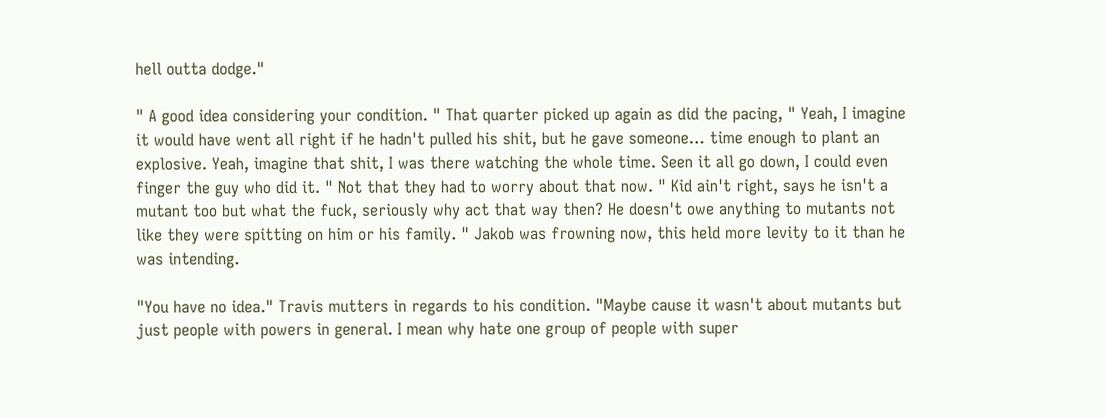hell outta dodge."

" A good idea considering your condition. " That quarter picked up again as did the pacing, " Yeah, I imagine it would have went all right if he hadn't pulled his shit, but he gave someone… time enough to plant an explosive. Yeah, imagine that shit, I was there watching the whole time. Seen it all go down, I could even finger the guy who did it. " Not that they had to worry about that now. " Kid ain't right, says he isn't a mutant too but what the fuck, seriously why act that way then? He doesn't owe anything to mutants not like they were spitting on him or his family. " Jakob was frowning now, this held more levity to it than he was intending.

"You have no idea." Travis mutters in regards to his condition. "Maybe cause it wasn't about mutants but just people with powers in general. I mean why hate one group of people with super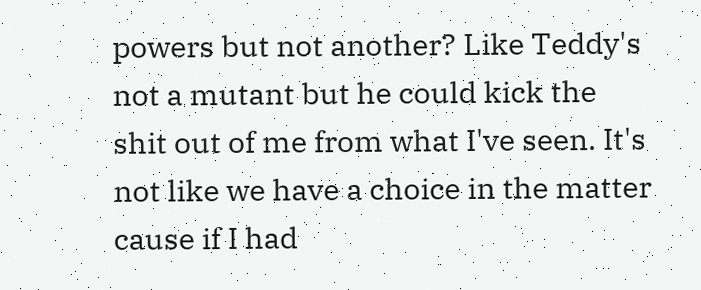powers but not another? Like Teddy's not a mutant but he could kick the shit out of me from what I've seen. It's not like we have a choice in the matter cause if I had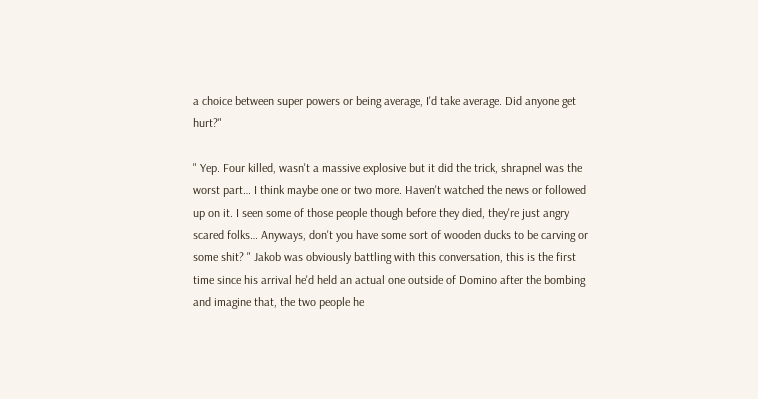a choice between super powers or being average, I'd take average. Did anyone get hurt?"

" Yep. Four killed, wasn't a massive explosive but it did the trick, shrapnel was the worst part… I think maybe one or two more. Haven't watched the news or followed up on it. I seen some of those people though before they died, they're just angry scared folks… Anyways, don't you have some sort of wooden ducks to be carving or some shit? " Jakob was obviously battling with this conversation, this is the first time since his arrival he'd held an actual one outside of Domino after the bombing and imagine that, the two people he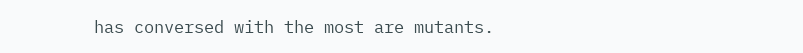has conversed with the most are mutants.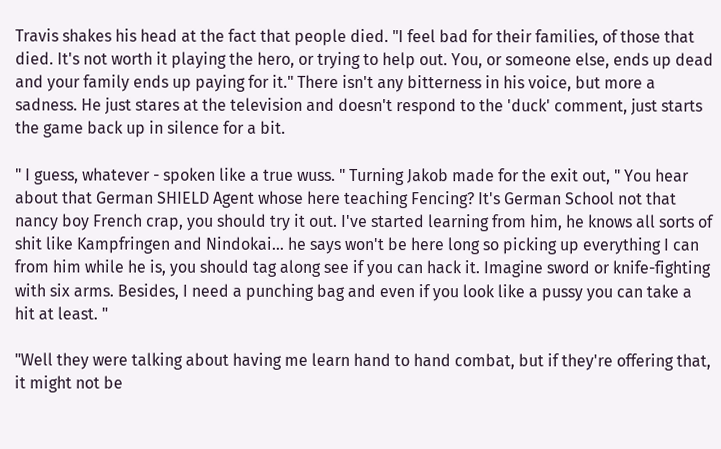Travis shakes his head at the fact that people died. "I feel bad for their families, of those that died. It's not worth it playing the hero, or trying to help out. You, or someone else, ends up dead and your family ends up paying for it." There isn't any bitterness in his voice, but more a sadness. He just stares at the television and doesn't respond to the 'duck' comment, just starts the game back up in silence for a bit.

" I guess, whatever - spoken like a true wuss. " Turning Jakob made for the exit out, " You hear about that German SHIELD Agent whose here teaching Fencing? It's German School not that nancy boy French crap, you should try it out. I've started learning from him, he knows all sorts of shit like Kampfringen and Nindokai… he says won't be here long so picking up everything I can from him while he is, you should tag along see if you can hack it. Imagine sword or knife-fighting with six arms. Besides, I need a punching bag and even if you look like a pussy you can take a hit at least. "

"Well they were talking about having me learn hand to hand combat, but if they're offering that, it might not be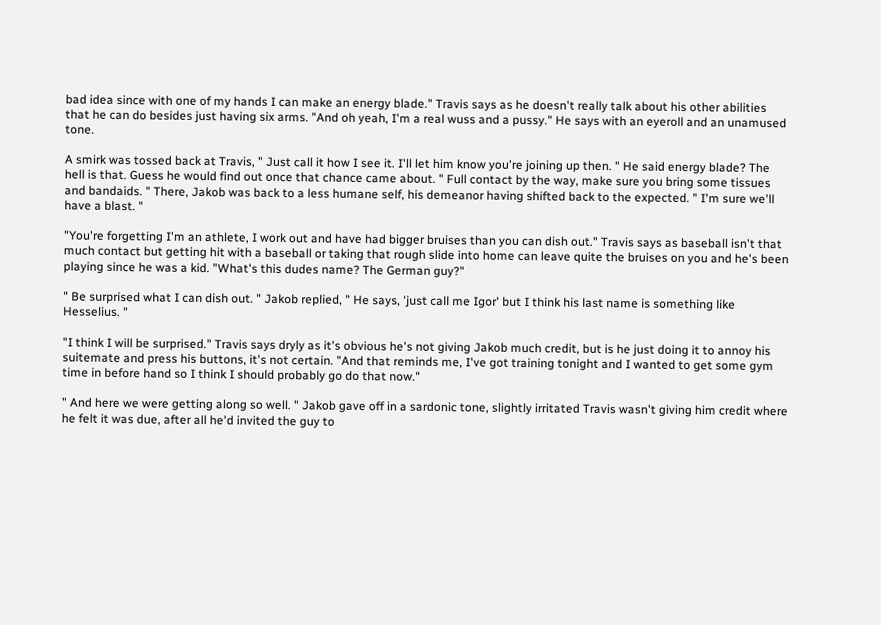bad idea since with one of my hands I can make an energy blade." Travis says as he doesn't really talk about his other abilities that he can do besides just having six arms. "And oh yeah, I'm a real wuss and a pussy." He says with an eyeroll and an unamused tone.

A smirk was tossed back at Travis, " Just call it how I see it. I'll let him know you're joining up then. " He said energy blade? The hell is that. Guess he would find out once that chance came about. " Full contact by the way, make sure you bring some tissues and bandaids. " There, Jakob was back to a less humane self, his demeanor having shifted back to the expected. " I'm sure we'll have a blast. "

"You're forgetting I'm an athlete, I work out and have had bigger bruises than you can dish out." Travis says as baseball isn't that much contact but getting hit with a baseball or taking that rough slide into home can leave quite the bruises on you and he's been playing since he was a kid. "What's this dudes name? The German guy?"

" Be surprised what I can dish out. " Jakob replied, " He says, 'just call me Igor' but I think his last name is something like Hesselius. "

"I think I will be surprised." Travis says dryly as it's obvious he's not giving Jakob much credit, but is he just doing it to annoy his suitemate and press his buttons, it's not certain. "And that reminds me, I've got training tonight and I wanted to get some gym time in before hand so I think I should probably go do that now."

" And here we were getting along so well. " Jakob gave off in a sardonic tone, slightly irritated Travis wasn't giving him credit where he felt it was due, after all he'd invited the guy to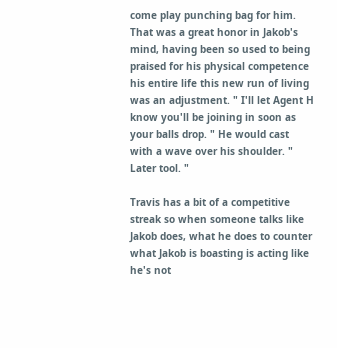come play punching bag for him. That was a great honor in Jakob's mind, having been so used to being praised for his physical competence his entire life this new run of living was an adjustment. " I'll let Agent H know you'll be joining in soon as your balls drop. " He would cast with a wave over his shoulder. " Later tool. "

Travis has a bit of a competitive streak so when someone talks like Jakob does, what he does to counter what Jakob is boasting is acting like he's not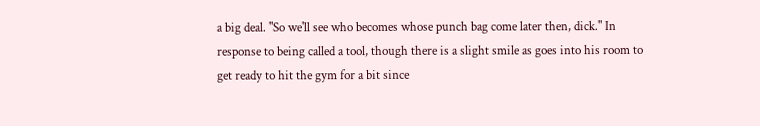a big deal. "So we'll see who becomes whose punch bag come later then, dick." In response to being called a tool, though there is a slight smile as goes into his room to get ready to hit the gym for a bit since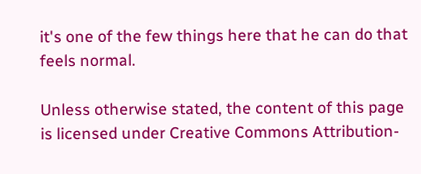it's one of the few things here that he can do that feels normal.

Unless otherwise stated, the content of this page is licensed under Creative Commons Attribution-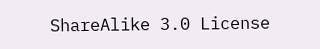ShareAlike 3.0 License